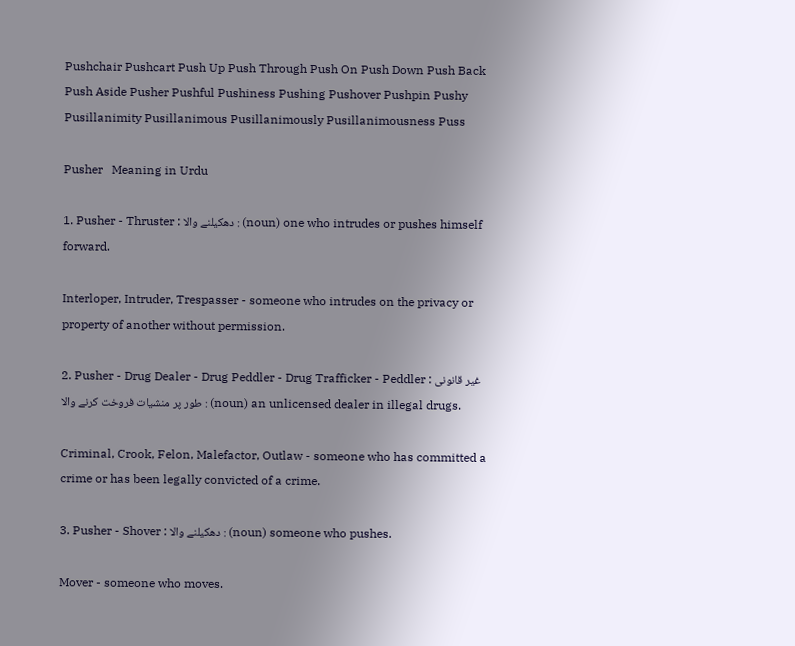Pushchair Pushcart Push Up Push Through Push On Push Down Push Back Push Aside Pusher Pushful Pushiness Pushing Pushover Pushpin Pushy Pusillanimity Pusillanimous Pusillanimously Pusillanimousness Puss

Pusher   Meaning in Urdu

1. Pusher - Thruster : دھکیلنے والا : (noun) one who intrudes or pushes himself forward.

Interloper, Intruder, Trespasser - someone who intrudes on the privacy or property of another without permission.

2. Pusher - Drug Dealer - Drug Peddler - Drug Trafficker - Peddler : غیر قانونی طور پر منشیات فروخت کرنے والا : (noun) an unlicensed dealer in illegal drugs.

Criminal, Crook, Felon, Malefactor, Outlaw - someone who has committed a crime or has been legally convicted of a crime.

3. Pusher - Shover : دھکیلنے والا : (noun) someone who pushes.

Mover - someone who moves.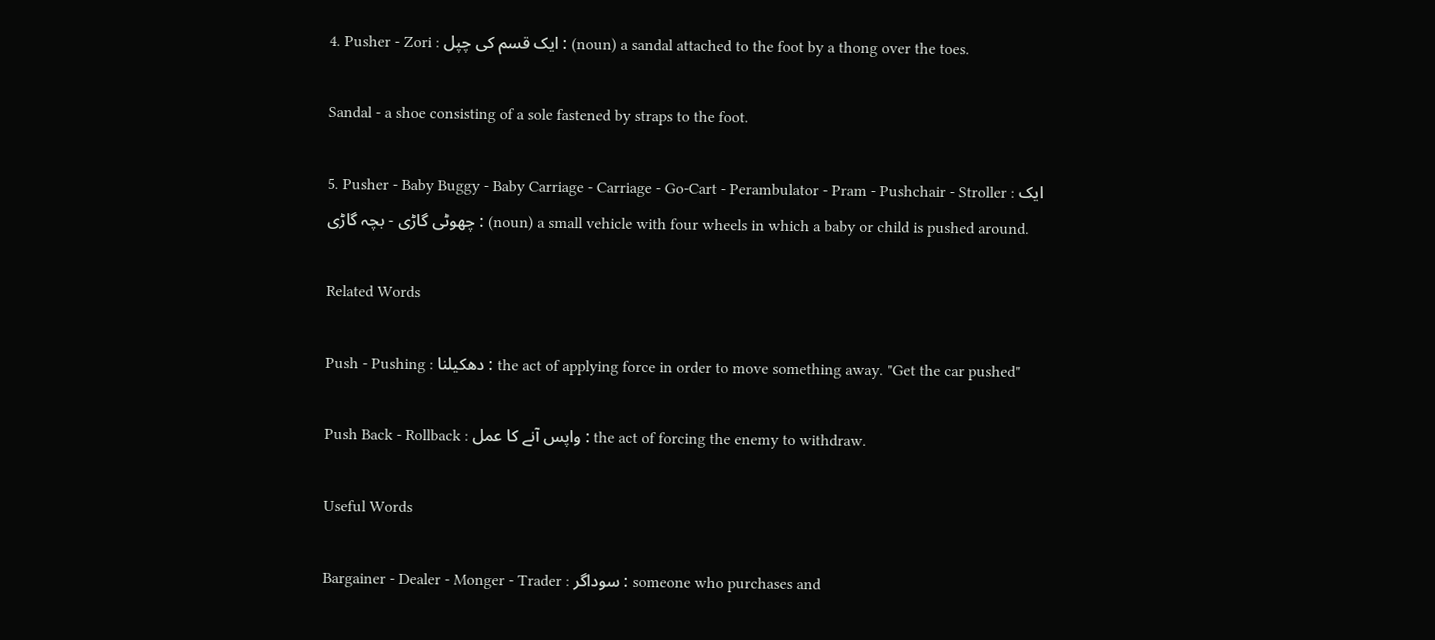4. Pusher - Zori : ایک قسم کی چپل : (noun) a sandal attached to the foot by a thong over the toes.

Sandal - a shoe consisting of a sole fastened by straps to the foot.

5. Pusher - Baby Buggy - Baby Carriage - Carriage - Go-Cart - Perambulator - Pram - Pushchair - Stroller : ایک چھوٹی گاڑی - بچہ گاڑی : (noun) a small vehicle with four wheels in which a baby or child is pushed around.

Related Words

Push - Pushing : دھکیلنا : the act of applying force in order to move something away. "Get the car pushed"

Push Back - Rollback : واپس آنے کا عمل : the act of forcing the enemy to withdraw.

Useful Words

Bargainer - Dealer - Monger - Trader : سوداگر : someone who purchases and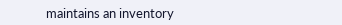maintains an inventory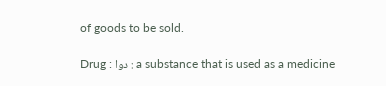of goods to be sold.

Drug : دوا : a substance that is used as a medicine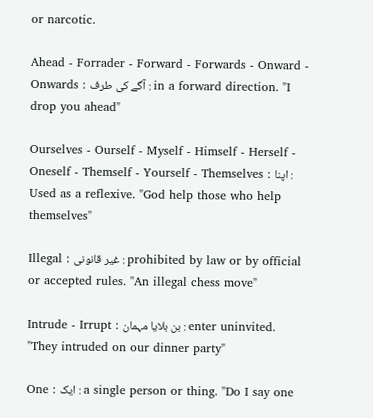or narcotic.

Ahead - Forrader - Forward - Forwards - Onward - Onwards : آگے کی طرف : in a forward direction. "I drop you ahead"

Ourselves - Ourself - Myself - Himself - Herself - Oneself - Themself - Yourself - Themselves : اپنا : Used as a reflexive. "God help those who help themselves"

Illegal : غیر قانونی : prohibited by law or by official or accepted rules. "An illegal chess move"

Intrude - Irrupt : بن بلایا مہمان : enter uninvited. "They intruded on our dinner party"

One : ایک : a single person or thing. "Do I say one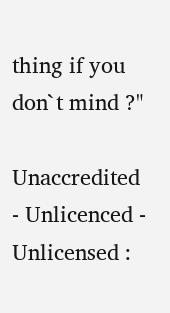thing if you don`t mind ?"

Unaccredited - Unlicenced - Unlicensed :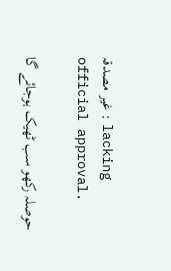غیر مصدقہ : lacking official approval.

حوصلہ رکھو سب ٹھیک ہوجائے گا